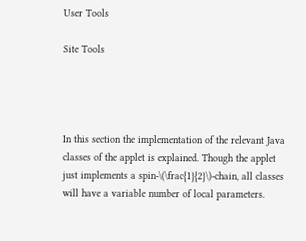User Tools

Site Tools




In this section the implementation of the relevant Java classes of the applet is explained. Though the applet just implements a spin-\(\frac{1}{2}\)-chain, all classes will have a variable number of local parameters.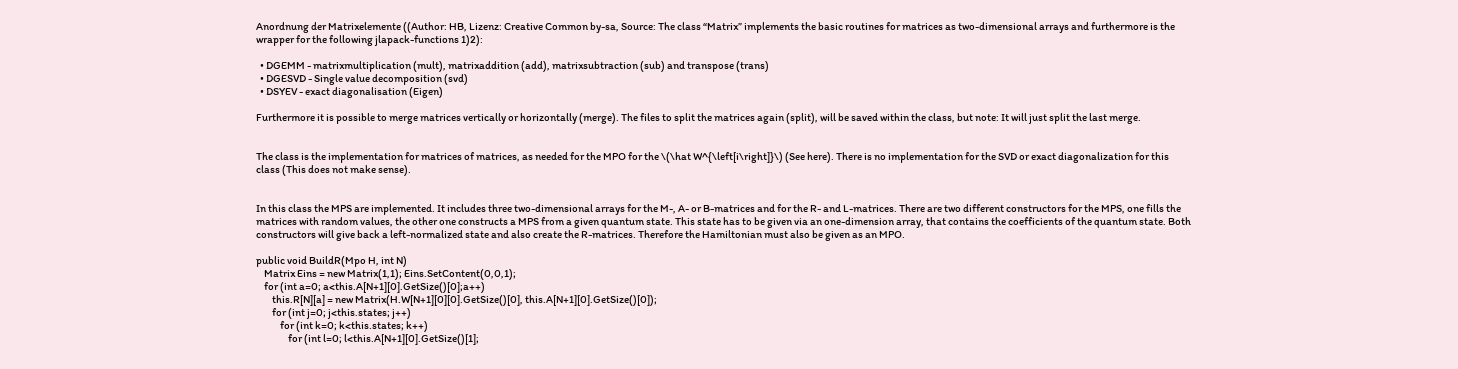Anordnung der Matrixelemente ((Author: HB, Lizenz: Creative Common by-sa, Source: The class “Matrix” implements the basic routines for matrices as two-dimensional arrays and furthermore is the wrapper for the following jlapack-functions 1)2):

  • DGEMM - matrixmultiplication (mult), matrixaddition (add), matrixsubtraction (sub) and transpose (trans)
  • DGESVD - Single value decomposition (svd)
  • DSYEV - exact diagonalisation (Eigen)

Furthermore it is possible to merge matrices vertically or horizontally (merge). The files to split the matrices again (split), will be saved within the class, but note: It will just split the last merge.


The class is the implementation for matrices of matrices, as needed for the MPO for the \(\hat W^{\left[i\right]}\) (See here). There is no implementation for the SVD or exact diagonalization for this class (This does not make sense).


In this class the MPS are implemented. It includes three two-dimensional arrays for the M-, A- or B-matrices and for the R- and L-matrices. There are two different constructors for the MPS, one fills the matrices with random values, the other one constructs a MPS from a given quantum state. This state has to be given via an one-dimension array, that contains the coefficients of the quantum state. Both constructors will give back a left-normalized state and also create the R-matrices. Therefore the Hamiltonian must also be given as an MPO.

public void BuildR(Mpo H, int N)
    Matrix Eins = new Matrix(1,1); Eins.SetContent(0,0,1);
    for (int a=0; a<this.A[N+1][0].GetSize()[0];a++)
        this.R[N][a] = new Matrix(H.W[N+1][0][0].GetSize()[0], this.A[N+1][0].GetSize()[0]);
        for (int j=0; j<this.states; j++)
            for (int k=0; k<this.states; k++)
                for (int l=0; l<this.A[N+1][0].GetSize()[1];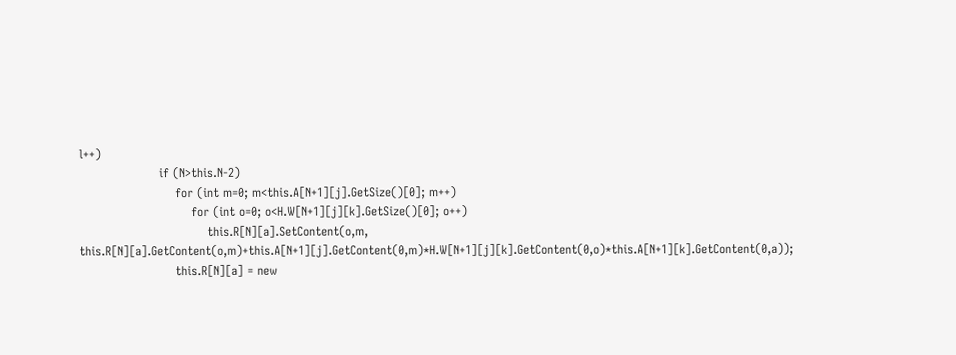l++)
                    if (N>this.N-2)
                        for (int m=0; m<this.A[N+1][j].GetSize()[0]; m++)
                            for (int o=0; o<H.W[N+1][j][k].GetSize()[0]; o++)
                                this.R[N][a].SetContent(o,m, this.R[N][a].GetContent(o,m)+this.A[N+1][j].GetContent(0,m)*H.W[N+1][j][k].GetContent(0,o)*this.A[N+1][k].GetContent(0,a));
                        this.R[N][a] = new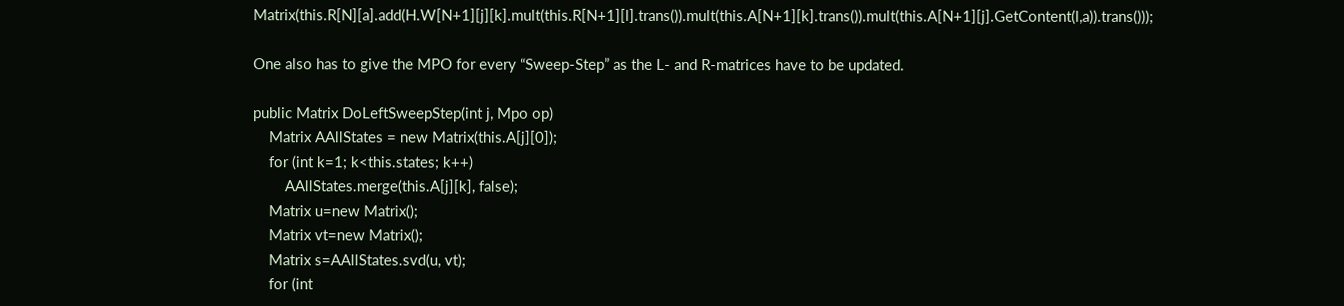Matrix(this.R[N][a].add(H.W[N+1][j][k].mult(this.R[N+1][l].trans()).mult(this.A[N+1][k].trans()).mult(this.A[N+1][j].GetContent(l,a)).trans()));

One also has to give the MPO for every “Sweep-Step” as the L- and R-matrices have to be updated.

public Matrix DoLeftSweepStep(int j, Mpo op)
    Matrix AAllStates = new Matrix(this.A[j][0]);
    for (int k=1; k<this.states; k++)
        AAllStates.merge(this.A[j][k], false);
    Matrix u=new Matrix();
    Matrix vt=new Matrix();
    Matrix s=AAllStates.svd(u, vt);
    for (int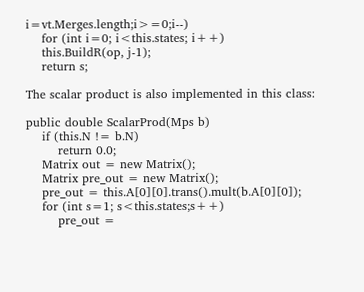i=vt.Merges.length;i>=0;i--)
    for (int i=0; i<this.states; i++)
    this.BuildR(op, j-1);
    return s;

The scalar product is also implemented in this class:

public double ScalarProd(Mps b)
    if (this.N != b.N)
        return 0.0;
    Matrix out = new Matrix();
    Matrix pre_out = new Matrix();
    pre_out = this.A[0][0].trans().mult(b.A[0][0]);
    for (int s=1; s<this.states;s++)
        pre_out =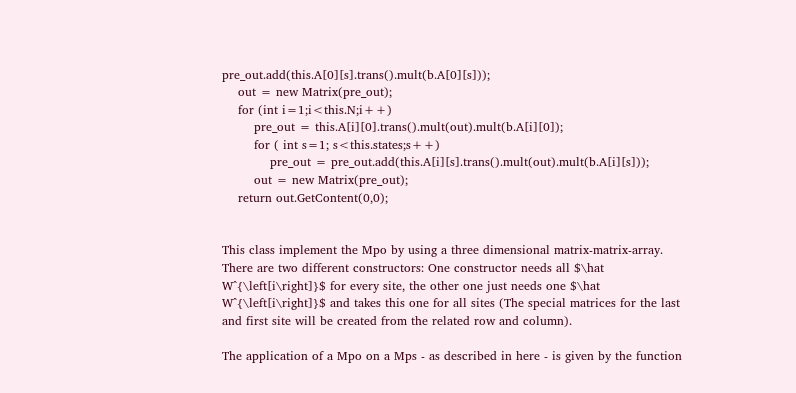pre_out.add(this.A[0][s].trans().mult(b.A[0][s]));
    out = new Matrix(pre_out);
    for (int i=1;i<this.N;i++)
        pre_out = this.A[i][0].trans().mult(out).mult(b.A[i][0]);
        for ( int s=1; s<this.states;s++)
            pre_out = pre_out.add(this.A[i][s].trans().mult(out).mult(b.A[i][s]));
        out = new Matrix(pre_out);
    return out.GetContent(0,0);


This class implement the Mpo by using a three dimensional matrix-matrix-array. There are two different constructors: One constructor needs all $\hat W^{\left[i\right]}$ for every site, the other one just needs one $\hat W^{\left[i\right]}$ and takes this one for all sites (The special matrices for the last and first site will be created from the related row and column).

The application of a Mpo on a Mps - as described in here - is given by the function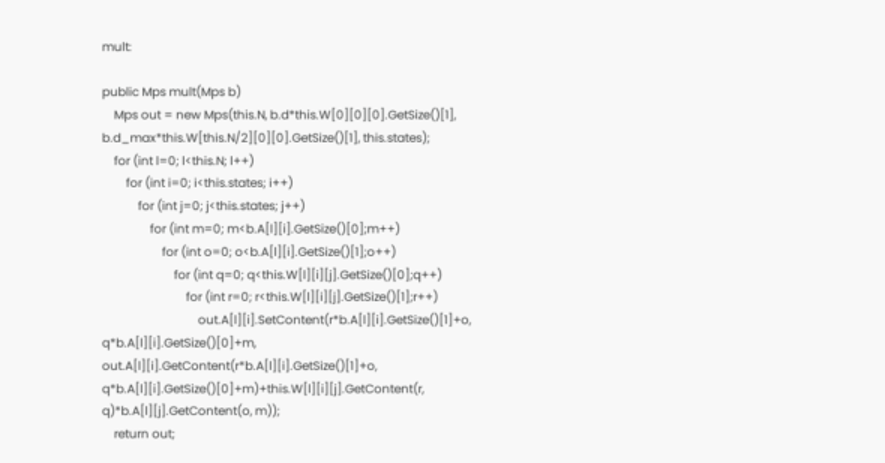mult:

public Mps mult(Mps b)
    Mps out = new Mps(this.N, b.d*this.W[0][0][0].GetSize()[1], b.d_max*this.W[this.N/2][0][0].GetSize()[1], this.states);
    for (int l=0; l<this.N; l++)
        for (int i=0; i<this.states; i++)
            for (int j=0; j<this.states; j++)
                for (int m=0; m<b.A[l][i].GetSize()[0];m++)
                    for (int o=0; o<b.A[l][i].GetSize()[1];o++)
                        for (int q=0; q<this.W[l][i][j].GetSize()[0];q++)
                            for (int r=0; r<this.W[l][i][j].GetSize()[1];r++)
                                out.A[l][i].SetContent(r*b.A[l][i].GetSize()[1]+o, q*b.A[l][i].GetSize()[0]+m, out.A[l][i].GetContent(r*b.A[l][i].GetSize()[1]+o, q*b.A[l][i].GetSize()[0]+m)+this.W[l][i][j].GetContent(r, q)*b.A[l][j].GetContent(o, m));
    return out;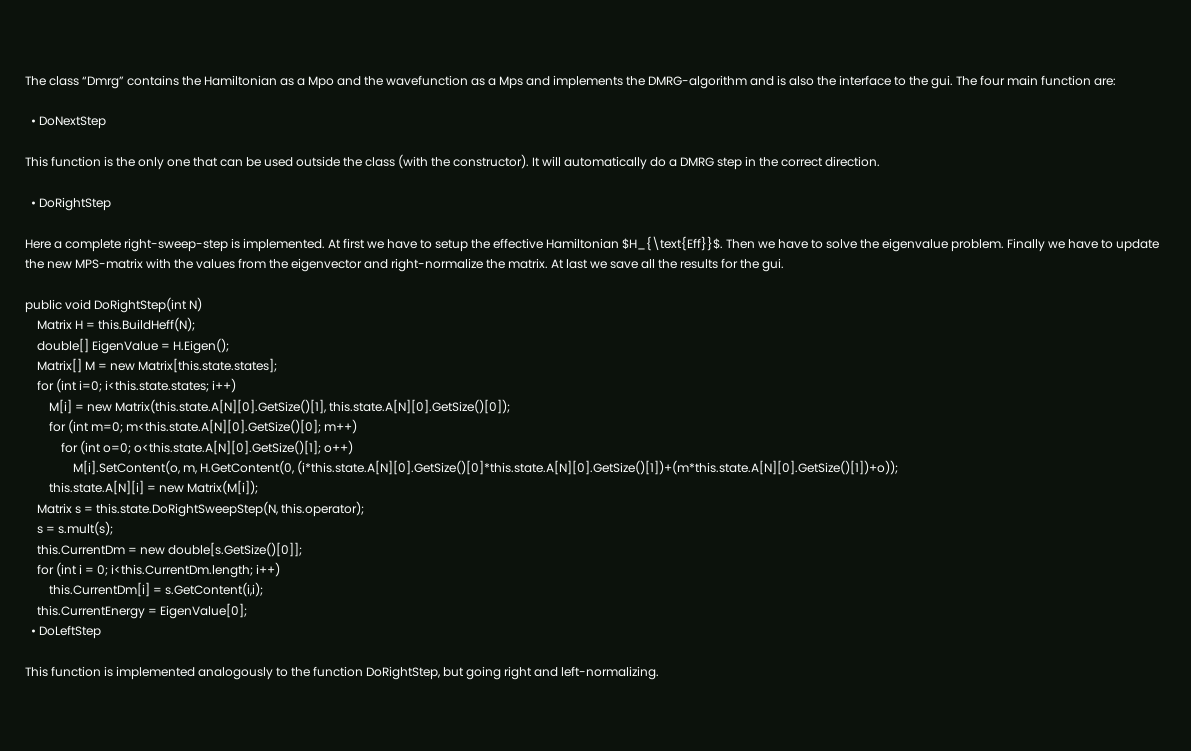The class “Dmrg” contains the Hamiltonian as a Mpo and the wavefunction as a Mps and implements the DMRG-algorithm and is also the interface to the gui. The four main function are:

  • DoNextStep

This function is the only one that can be used outside the class (with the constructor). It will automatically do a DMRG step in the correct direction.

  • DoRightStep

Here a complete right-sweep-step is implemented. At first we have to setup the effective Hamiltonian $H_{\text{Eff}}$. Then we have to solve the eigenvalue problem. Finally we have to update the new MPS-matrix with the values from the eigenvector and right-normalize the matrix. At last we save all the results for the gui.

public void DoRightStep(int N)
    Matrix H = this.BuildHeff(N);
    double[] EigenValue = H.Eigen();
    Matrix[] M = new Matrix[this.state.states];
    for (int i=0; i<this.state.states; i++)
        M[i] = new Matrix(this.state.A[N][0].GetSize()[1], this.state.A[N][0].GetSize()[0]);
        for (int m=0; m<this.state.A[N][0].GetSize()[0]; m++)
            for (int o=0; o<this.state.A[N][0].GetSize()[1]; o++)
                M[i].SetContent(o, m, H.GetContent(0, (i*this.state.A[N][0].GetSize()[0]*this.state.A[N][0].GetSize()[1])+(m*this.state.A[N][0].GetSize()[1])+o));
        this.state.A[N][i] = new Matrix(M[i]);
    Matrix s = this.state.DoRightSweepStep(N, this.operator);
    s = s.mult(s);
    this.CurrentDm = new double[s.GetSize()[0]];
    for (int i = 0; i<this.CurrentDm.length; i++)
        this.CurrentDm[i] = s.GetContent(i,i);
    this.CurrentEnergy = EigenValue[0];
  • DoLeftStep

This function is implemented analogously to the function DoRightStep, but going right and left-normalizing.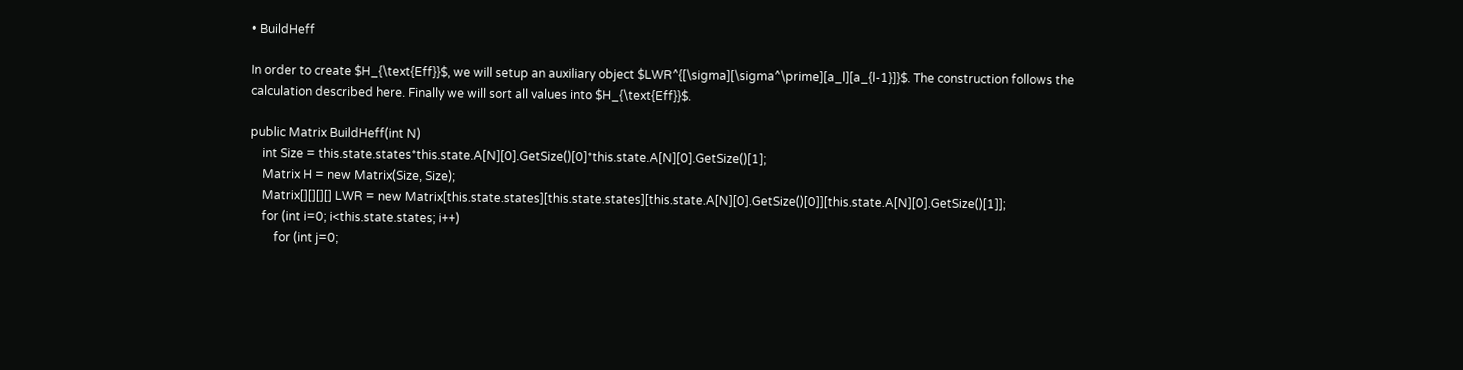• BuildHeff

In order to create $H_{\text{Eff}}$, we will setup an auxiliary object $LWR^{[\sigma][\sigma^\prime][a_l][a_{l-1}]}$. The construction follows the calculation described here. Finally we will sort all values into $H_{\text{Eff}}$.

public Matrix BuildHeff(int N)
    int Size = this.state.states*this.state.A[N][0].GetSize()[0]*this.state.A[N][0].GetSize()[1];
    Matrix H = new Matrix(Size, Size);
    Matrix[][][][] LWR = new Matrix[this.state.states][this.state.states][this.state.A[N][0].GetSize()[0]][this.state.A[N][0].GetSize()[1]];
    for (int i=0; i<this.state.states; i++)
        for (int j=0;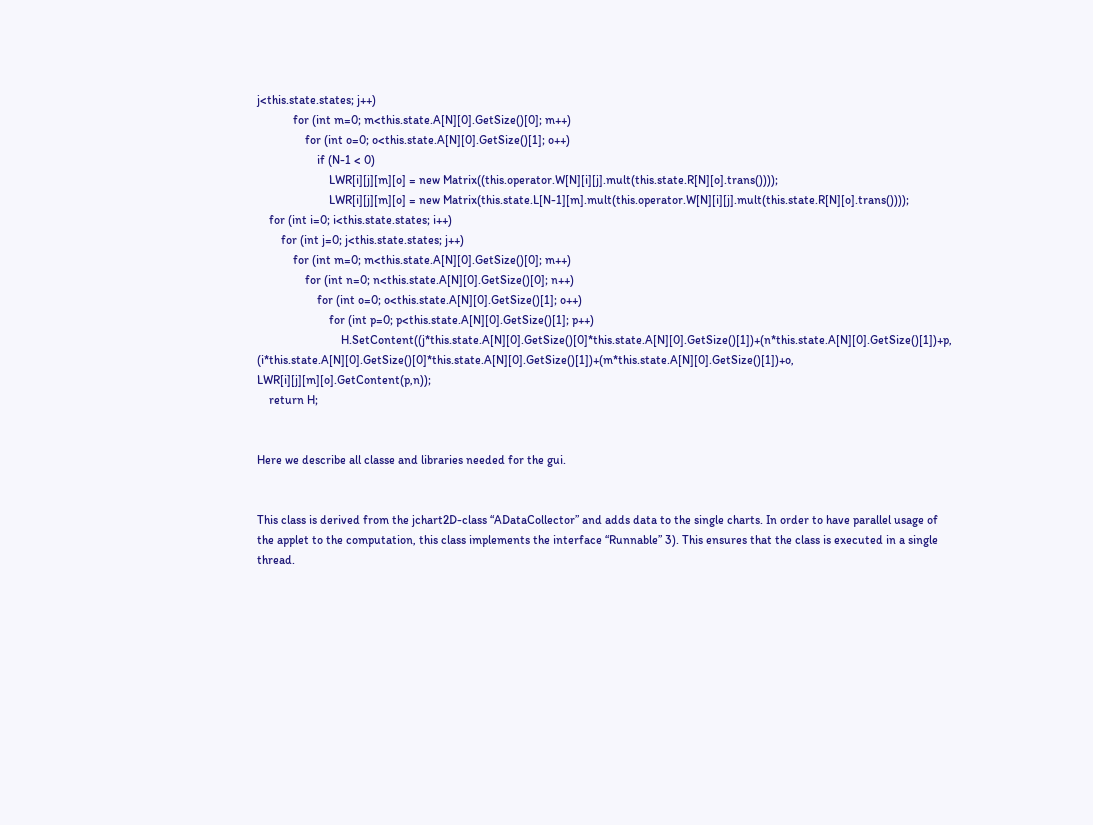j<this.state.states; j++)
            for (int m=0; m<this.state.A[N][0].GetSize()[0]; m++)
                for (int o=0; o<this.state.A[N][0].GetSize()[1]; o++)
                    if (N-1 < 0)
                        LWR[i][j][m][o] = new Matrix((this.operator.W[N][i][j].mult(this.state.R[N][o].trans())));
                        LWR[i][j][m][o] = new Matrix(this.state.L[N-1][m].mult(this.operator.W[N][i][j].mult(this.state.R[N][o].trans())));
    for (int i=0; i<this.state.states; i++)
        for (int j=0; j<this.state.states; j++)
            for (int m=0; m<this.state.A[N][0].GetSize()[0]; m++)
                for (int n=0; n<this.state.A[N][0].GetSize()[0]; n++)
                    for (int o=0; o<this.state.A[N][0].GetSize()[1]; o++)
                        for (int p=0; p<this.state.A[N][0].GetSize()[1]; p++)
                            H.SetContent((j*this.state.A[N][0].GetSize()[0]*this.state.A[N][0].GetSize()[1])+(n*this.state.A[N][0].GetSize()[1])+p, (i*this.state.A[N][0].GetSize()[0]*this.state.A[N][0].GetSize()[1])+(m*this.state.A[N][0].GetSize()[1])+o, LWR[i][j][m][o].GetContent(p,n));
    return H;


Here we describe all classe and libraries needed for the gui.


This class is derived from the jchart2D-class “ADataCollector” and adds data to the single charts. In order to have parallel usage of the applet to the computation, this class implements the interface “Runnable” 3). This ensures that the class is executed in a single thread.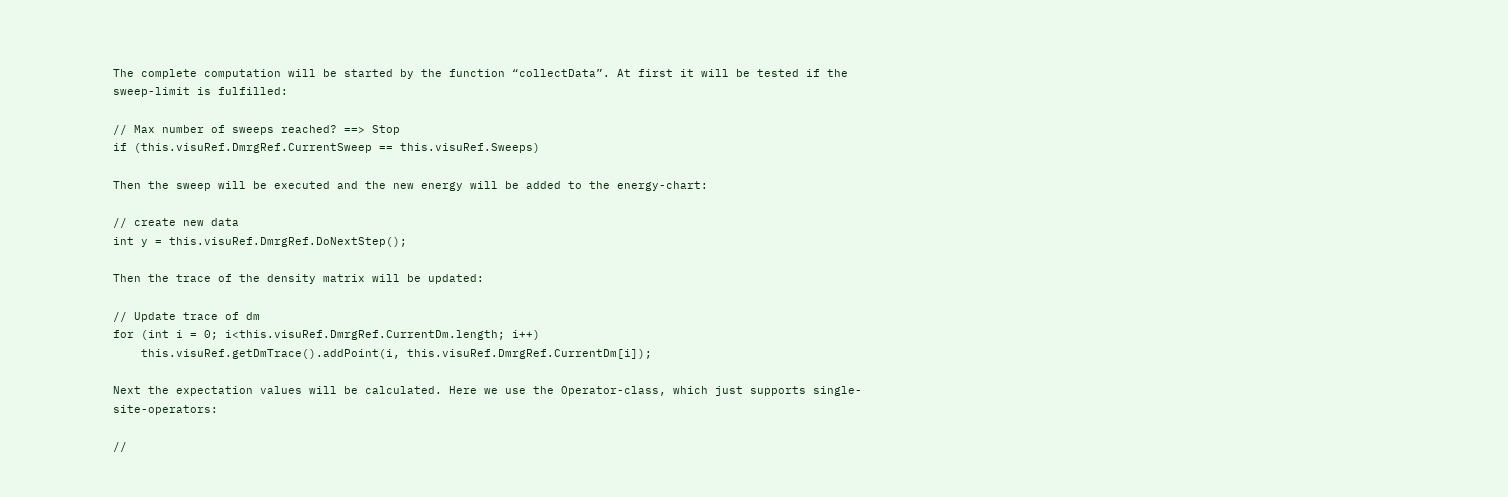The complete computation will be started by the function “collectData”. At first it will be tested if the sweep-limit is fulfilled:

// Max number of sweeps reached? ==> Stop
if (this.visuRef.DmrgRef.CurrentSweep == this.visuRef.Sweeps)

Then the sweep will be executed and the new energy will be added to the energy-chart:

// create new data
int y = this.visuRef.DmrgRef.DoNextStep();

Then the trace of the density matrix will be updated:

// Update trace of dm
for (int i = 0; i<this.visuRef.DmrgRef.CurrentDm.length; i++)
    this.visuRef.getDmTrace().addPoint(i, this.visuRef.DmrgRef.CurrentDm[i]);

Next the expectation values will be calculated. Here we use the Operator-class, which just supports single-site-operators:

//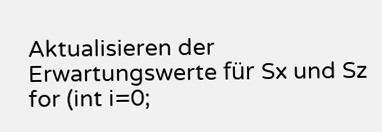Aktualisieren der Erwartungswerte für Sx und Sz
for (int i=0;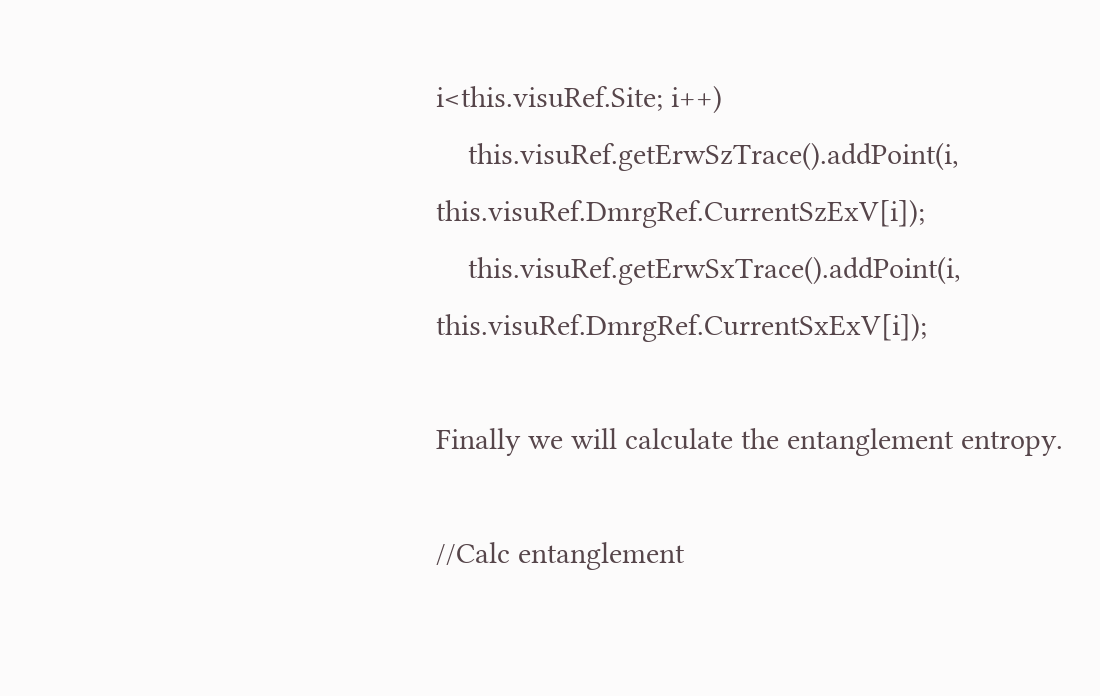i<this.visuRef.Site; i++)
    this.visuRef.getErwSzTrace().addPoint(i, this.visuRef.DmrgRef.CurrentSzExV[i]);
    this.visuRef.getErwSxTrace().addPoint(i, this.visuRef.DmrgRef.CurrentSxExV[i]);

Finally we will calculate the entanglement entropy.

//Calc entanglement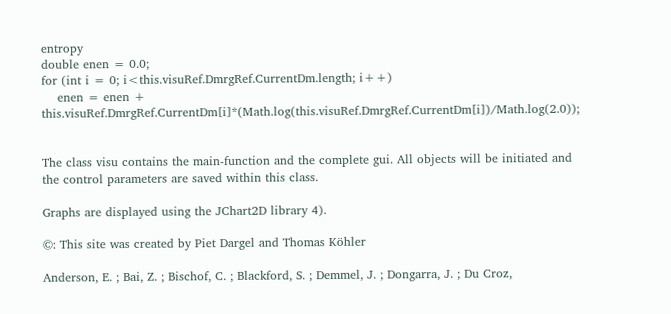entropy
double enen = 0.0;
for (int i = 0; i<this.visuRef.DmrgRef.CurrentDm.length; i++)
    enen = enen + this.visuRef.DmrgRef.CurrentDm[i]*(Math.log(this.visuRef.DmrgRef.CurrentDm[i])/Math.log(2.0));


The class visu contains the main-function and the complete gui. All objects will be initiated and the control parameters are saved within this class.

Graphs are displayed using the JChart2D library 4).

©: This site was created by Piet Dargel and Thomas Köhler

Anderson, E. ; Bai, Z. ; Bischof, C. ; Blackford, S. ; Demmel, J. ; Dongarra, J. ; Du Croz,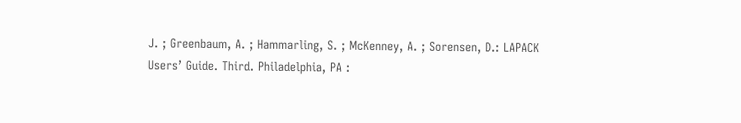J. ; Greenbaum, A. ; Hammarling, S. ; McKenney, A. ; Sorensen, D.: LAPACK Users’ Guide. Third. Philadelphia, PA :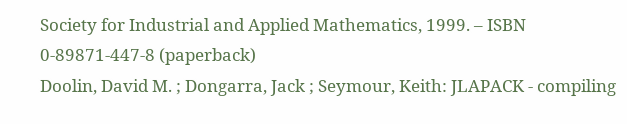Society for Industrial and Applied Mathematics, 1999. – ISBN 0-89871-447-8 (paperback)
Doolin, David M. ; Dongarra, Jack ; Seymour, Keith: JLAPACK - compiling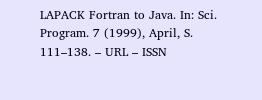LAPACK Fortran to Java. In: Sci. Program. 7 (1999), April, S. 111–138. – URL – ISSN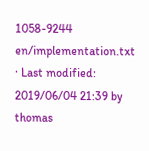1058-9244
en/implementation.txt · Last modified: 2019/06/04 21:39 by thomas